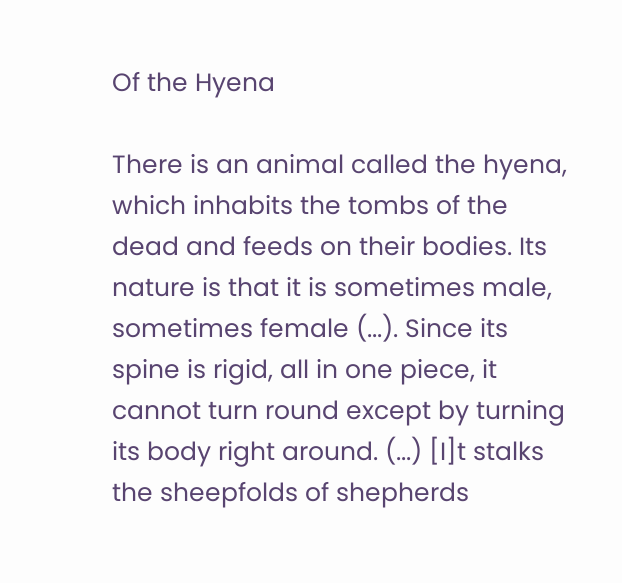Of the Hyena

There is an animal called the hyena, which inhabits the tombs of the dead and feeds on their bodies. Its nature is that it is sometimes male, sometimes female (...). Since its spine is rigid, all in one piece, it cannot turn round except by turning its body right around. (...) [I]t stalks the sheepfolds of shepherds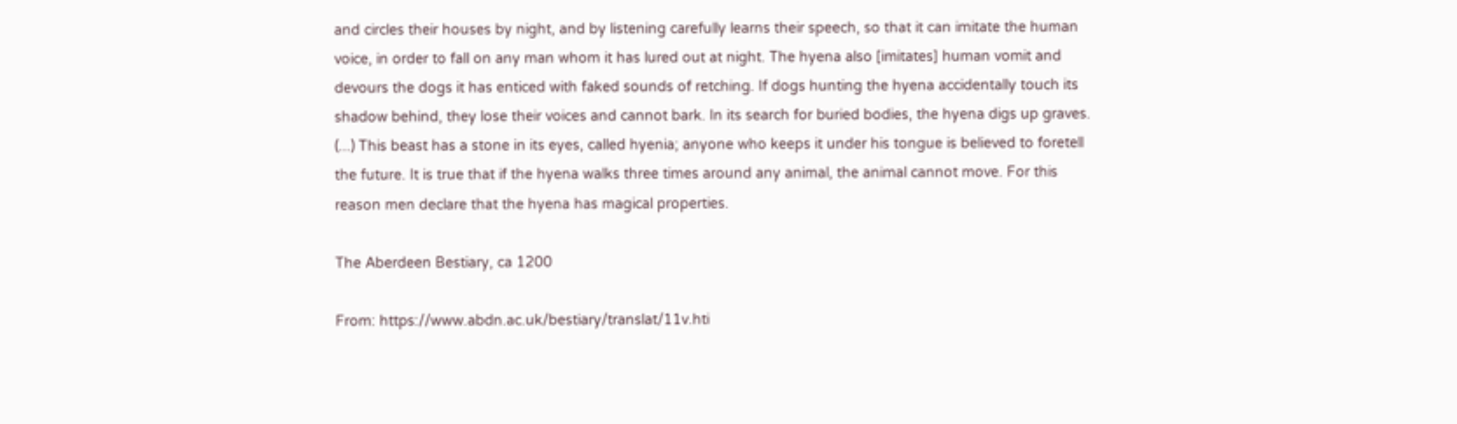and circles their houses by night, and by listening carefully learns their speech, so that it can imitate the human voice, in order to fall on any man whom it has lured out at night. The hyena also [imitates] human vomit and devours the dogs it has enticed with faked sounds of retching. If dogs hunting the hyena accidentally touch its shadow behind, they lose their voices and cannot bark. In its search for buried bodies, the hyena digs up graves. (...) This beast has a stone in its eyes, called hyenia; anyone who keeps it under his tongue is believed to foretell the future. It is true that if the hyena walks three times around any animal, the animal cannot move. For this reason men declare that the hyena has magical properties.

The Aberdeen Bestiary, ca 1200

From: https://www.abdn.ac.uk/bestiary/translat/11v.hti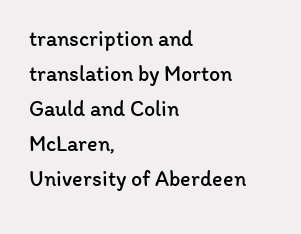transcription and translation by Morton Gauld and Colin McLaren,
University of Aberdeen